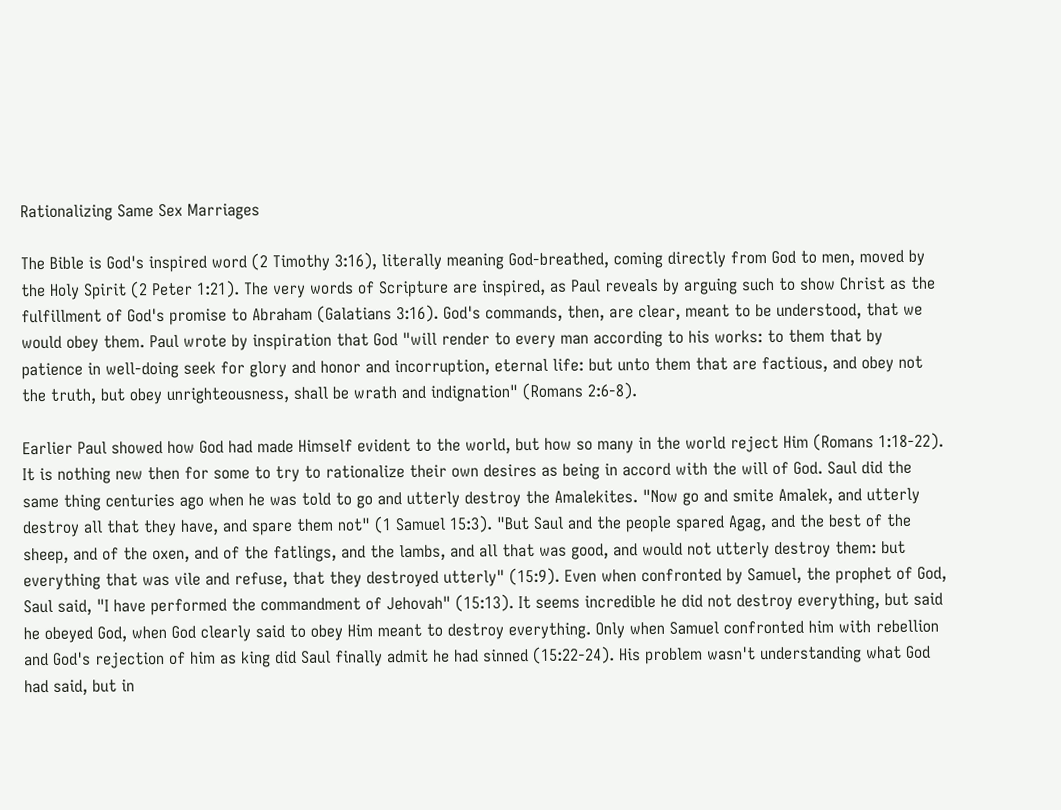Rationalizing Same Sex Marriages

The Bible is God's inspired word (2 Timothy 3:16), literally meaning God-breathed, coming directly from God to men, moved by the Holy Spirit (2 Peter 1:21). The very words of Scripture are inspired, as Paul reveals by arguing such to show Christ as the fulfillment of God's promise to Abraham (Galatians 3:16). God's commands, then, are clear, meant to be understood, that we would obey them. Paul wrote by inspiration that God "will render to every man according to his works: to them that by patience in well-doing seek for glory and honor and incorruption, eternal life: but unto them that are factious, and obey not the truth, but obey unrighteousness, shall be wrath and indignation" (Romans 2:6-8).

Earlier Paul showed how God had made Himself evident to the world, but how so many in the world reject Him (Romans 1:18-22). It is nothing new then for some to try to rationalize their own desires as being in accord with the will of God. Saul did the same thing centuries ago when he was told to go and utterly destroy the Amalekites. "Now go and smite Amalek, and utterly destroy all that they have, and spare them not" (1 Samuel 15:3). "But Saul and the people spared Agag, and the best of the sheep, and of the oxen, and of the fatlings, and the lambs, and all that was good, and would not utterly destroy them: but everything that was vile and refuse, that they destroyed utterly" (15:9). Even when confronted by Samuel, the prophet of God, Saul said, "I have performed the commandment of Jehovah" (15:13). It seems incredible he did not destroy everything, but said he obeyed God, when God clearly said to obey Him meant to destroy everything. Only when Samuel confronted him with rebellion and God's rejection of him as king did Saul finally admit he had sinned (15:22-24). His problem wasn't understanding what God had said, but in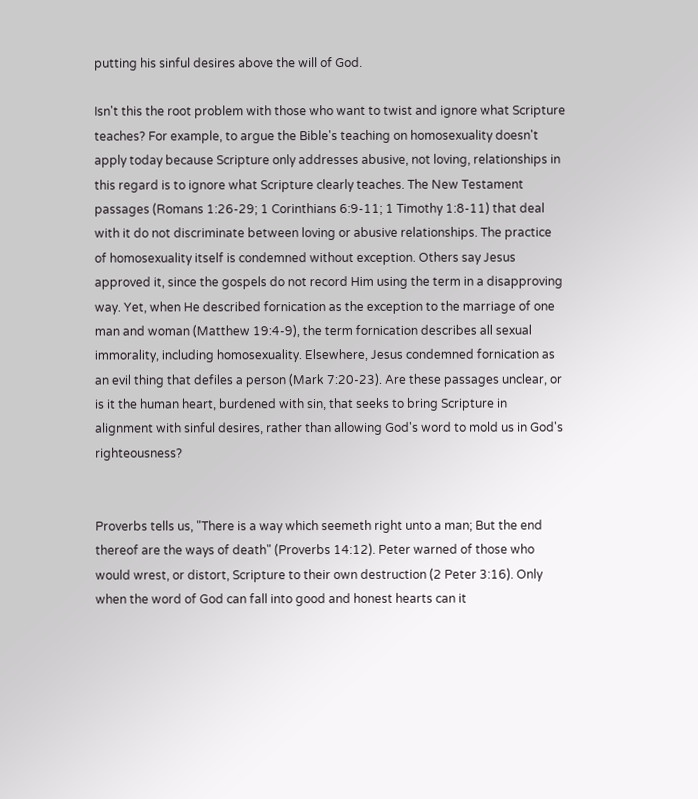putting his sinful desires above the will of God.

Isn't this the root problem with those who want to twist and ignore what Scripture teaches? For example, to argue the Bible's teaching on homosexuality doesn't apply today because Scripture only addresses abusive, not loving, relationships in this regard is to ignore what Scripture clearly teaches. The New Testament passages (Romans 1:26-29; 1 Corinthians 6:9-11; 1 Timothy 1:8-11) that deal with it do not discriminate between loving or abusive relationships. The practice of homosexuality itself is condemned without exception. Others say Jesus approved it, since the gospels do not record Him using the term in a disapproving way. Yet, when He described fornication as the exception to the marriage of one man and woman (Matthew 19:4-9), the term fornication describes all sexual immorality, including homosexuality. Elsewhere, Jesus condemned fornication as an evil thing that defiles a person (Mark 7:20-23). Are these passages unclear, or is it the human heart, burdened with sin, that seeks to bring Scripture in alignment with sinful desires, rather than allowing God's word to mold us in God's righteousness?


Proverbs tells us, "There is a way which seemeth right unto a man; But the end thereof are the ways of death" (Proverbs 14:12). Peter warned of those who would wrest, or distort, Scripture to their own destruction (2 Peter 3:16). Only when the word of God can fall into good and honest hearts can it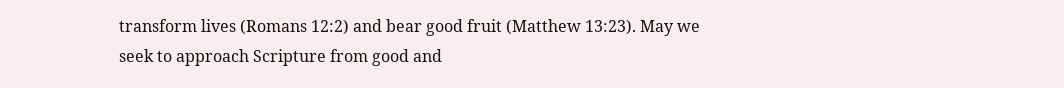transform lives (Romans 12:2) and bear good fruit (Matthew 13:23). May we seek to approach Scripture from good and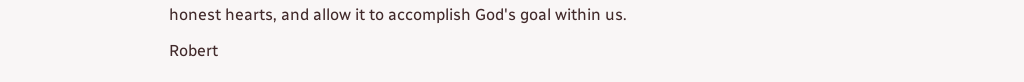honest hearts, and allow it to accomplish God's goal within us.

Robert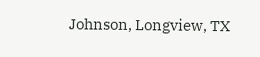Johnson, Longview, TX